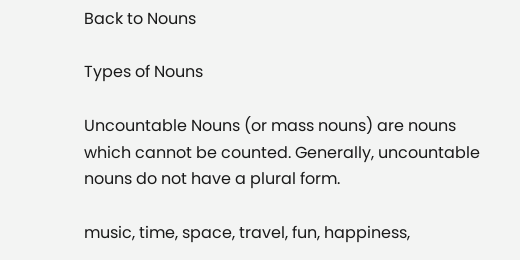Back to Nouns

Types of Nouns

Uncountable Nouns (or mass nouns) are nouns which cannot be counted. Generally, uncountable nouns do not have a plural form.

music, time, space, travel, fun, happiness,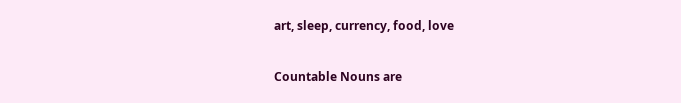art, sleep, currency, food, love

Countable Nouns are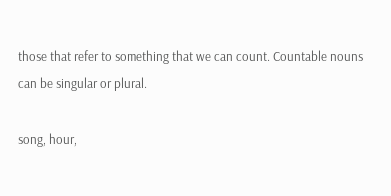those that refer to something that we can count. Countable nouns can be singular or plural.

song, hour,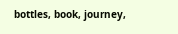bottles, book, journey,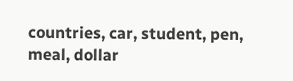countries, car, student, pen, meal, dollar